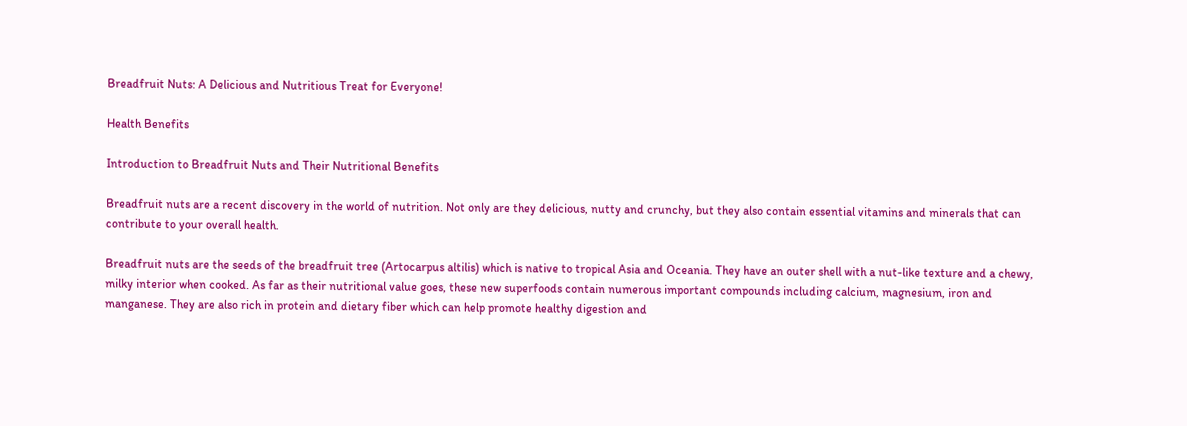Breadfruit Nuts: A Delicious and Nutritious Treat for Everyone!

Health Benefits

Introduction to Breadfruit Nuts and Their Nutritional Benefits

Breadfruit nuts are a recent discovery in the world of nutrition. Not only are they delicious, nutty and crunchy, but they also contain essential vitamins and minerals that can contribute to your overall health.

Breadfruit nuts are the seeds of the breadfruit tree (Artocarpus altilis) which is native to tropical Asia and Oceania. They have an outer shell with a nut-like texture and a chewy, milky interior when cooked. As far as their nutritional value goes, these new superfoods contain numerous important compounds including calcium, magnesium, iron and manganese. They are also rich in protein and dietary fiber which can help promote healthy digestion and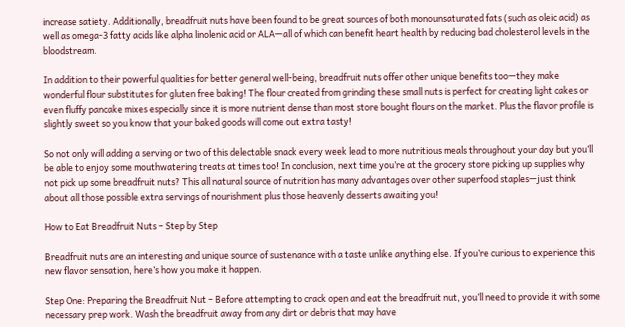increase satiety. Additionally, breadfruit nuts have been found to be great sources of both monounsaturated fats (such as oleic acid) as well as omega-3 fatty acids like alpha linolenic acid or ALA—all of which can benefit heart health by reducing bad cholesterol levels in the bloodstream.

In addition to their powerful qualities for better general well-being, breadfruit nuts offer other unique benefits too—they make wonderful flour substitutes for gluten free baking! The flour created from grinding these small nuts is perfect for creating light cakes or even fluffy pancake mixes especially since it is more nutrient dense than most store bought flours on the market. Plus the flavor profile is slightly sweet so you know that your baked goods will come out extra tasty!

So not only will adding a serving or two of this delectable snack every week lead to more nutritious meals throughout your day but you’ll be able to enjoy some mouthwatering treats at times too! In conclusion, next time you’re at the grocery store picking up supplies why not pick up some breadfruit nuts? This all natural source of nutrition has many advantages over other superfood staples—just think about all those possible extra servings of nourishment plus those heavenly desserts awaiting you!

How to Eat Breadfruit Nuts – Step by Step

Breadfruit nuts are an interesting and unique source of sustenance with a taste unlike anything else. If you’re curious to experience this new flavor sensation, here’s how you make it happen.

Step One: Preparing the Breadfruit Nut – Before attempting to crack open and eat the breadfruit nut, you’ll need to provide it with some necessary prep work. Wash the breadfruit away from any dirt or debris that may have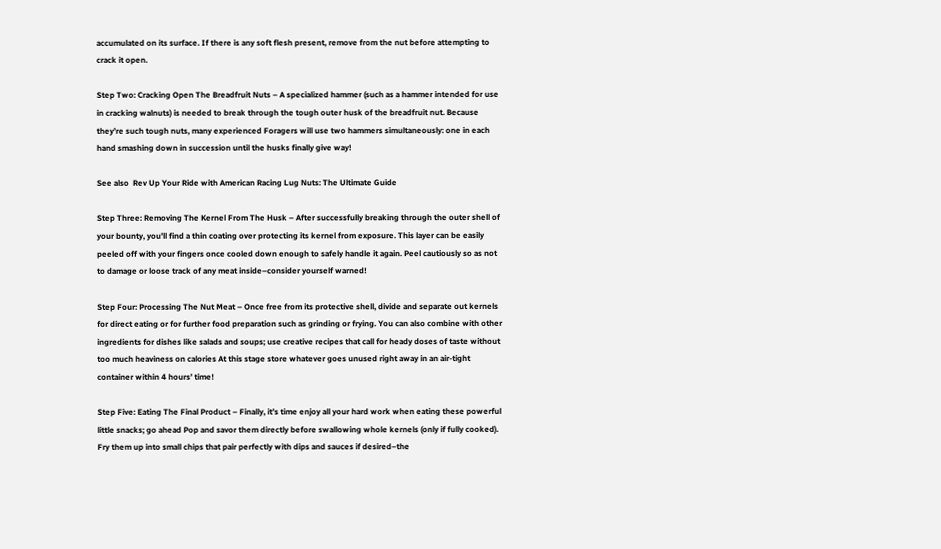accumulated on its surface. If there is any soft flesh present, remove from the nut before attempting to crack it open.

Step Two: Cracking Open The Breadfruit Nuts – A specialized hammer (such as a hammer intended for use in cracking walnuts) is needed to break through the tough outer husk of the breadfruit nut. Because they’re such tough nuts, many experienced Foragers will use two hammers simultaneously: one in each hand smashing down in succession until the husks finally give way!

See also  Rev Up Your Ride with American Racing Lug Nuts: The Ultimate Guide

Step Three: Removing The Kernel From The Husk – After successfully breaking through the outer shell of your bounty, you’ll find a thin coating over protecting its kernel from exposure. This layer can be easily peeled off with your fingers once cooled down enough to safely handle it again. Peel cautiously so as not to damage or loose track of any meat inside–consider yourself warned!

Step Four: Processing The Nut Meat – Once free from its protective shell, divide and separate out kernels for direct eating or for further food preparation such as grinding or frying. You can also combine with other ingredients for dishes like salads and soups; use creative recipes that call for heady doses of taste without too much heaviness on calories At this stage store whatever goes unused right away in an air-tight container within 4 hours’ time!

Step Five: Eating The Final Product – Finally, it’s time enjoy all your hard work when eating these powerful little snacks; go ahead Pop and savor them directly before swallowing whole kernels (only if fully cooked). Fry them up into small chips that pair perfectly with dips and sauces if desired–the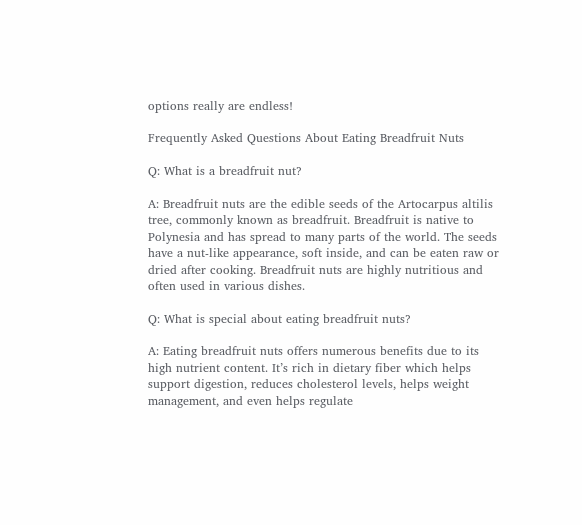options really are endless!

Frequently Asked Questions About Eating Breadfruit Nuts

Q: What is a breadfruit nut?

A: Breadfruit nuts are the edible seeds of the Artocarpus altilis tree, commonly known as breadfruit. Breadfruit is native to Polynesia and has spread to many parts of the world. The seeds have a nut-like appearance, soft inside, and can be eaten raw or dried after cooking. Breadfruit nuts are highly nutritious and often used in various dishes.

Q: What is special about eating breadfruit nuts?

A: Eating breadfruit nuts offers numerous benefits due to its high nutrient content. It’s rich in dietary fiber which helps support digestion, reduces cholesterol levels, helps weight management, and even helps regulate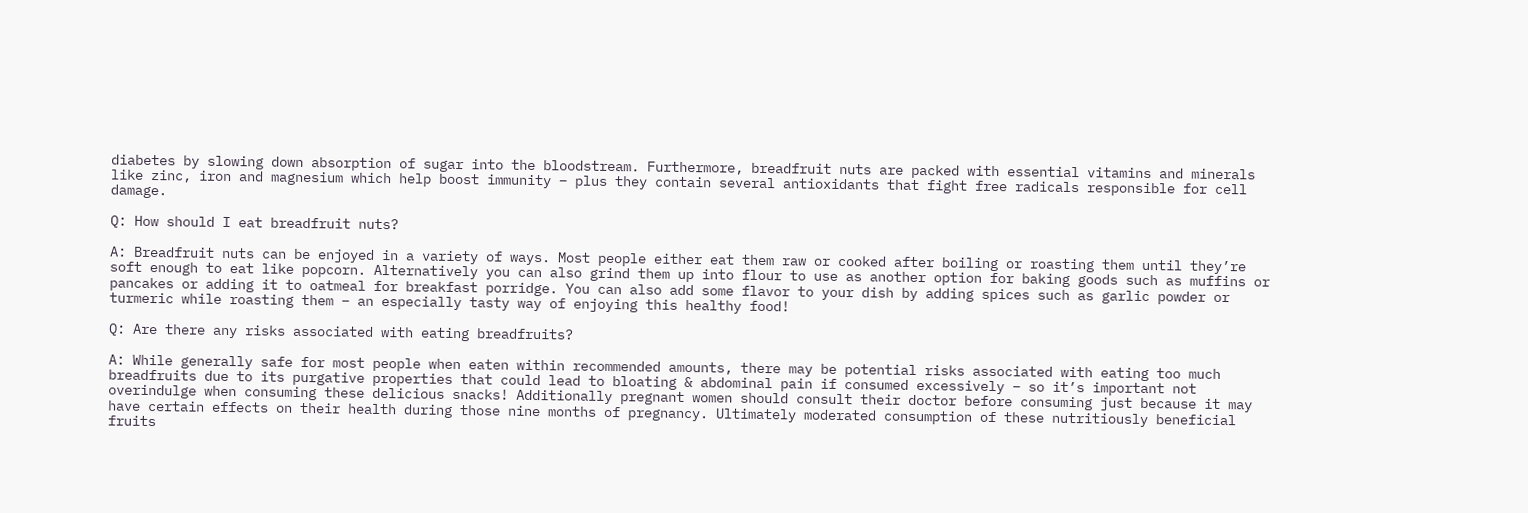diabetes by slowing down absorption of sugar into the bloodstream. Furthermore, breadfruit nuts are packed with essential vitamins and minerals like zinc, iron and magnesium which help boost immunity – plus they contain several antioxidants that fight free radicals responsible for cell damage.

Q: How should I eat breadfruit nuts?

A: Breadfruit nuts can be enjoyed in a variety of ways. Most people either eat them raw or cooked after boiling or roasting them until they’re soft enough to eat like popcorn. Alternatively you can also grind them up into flour to use as another option for baking goods such as muffins or pancakes or adding it to oatmeal for breakfast porridge. You can also add some flavor to your dish by adding spices such as garlic powder or turmeric while roasting them – an especially tasty way of enjoying this healthy food!

Q: Are there any risks associated with eating breadfruits?

A: While generally safe for most people when eaten within recommended amounts, there may be potential risks associated with eating too much breadfruits due to its purgative properties that could lead to bloating & abdominal pain if consumed excessively – so it’s important not overindulge when consuming these delicious snacks! Additionally pregnant women should consult their doctor before consuming just because it may have certain effects on their health during those nine months of pregnancy. Ultimately moderated consumption of these nutritiously beneficial fruits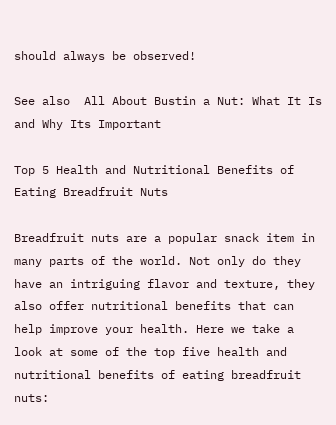should always be observed!

See also  All About Bustin a Nut: What It Is and Why Its Important

Top 5 Health and Nutritional Benefits of Eating Breadfruit Nuts

Breadfruit nuts are a popular snack item in many parts of the world. Not only do they have an intriguing flavor and texture, they also offer nutritional benefits that can help improve your health. Here we take a look at some of the top five health and nutritional benefits of eating breadfruit nuts: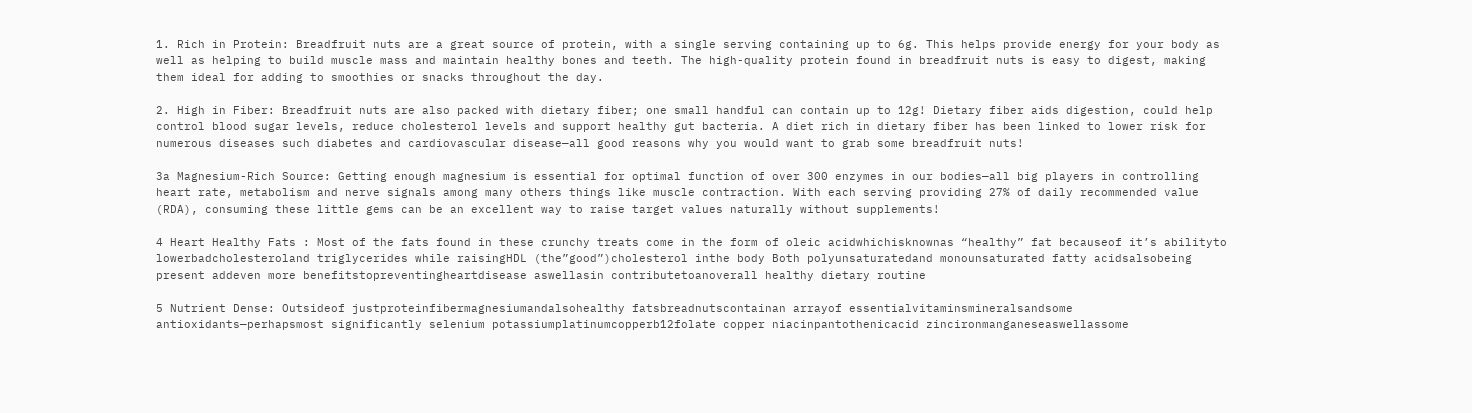1. Rich in Protein: Breadfruit nuts are a great source of protein, with a single serving containing up to 6g. This helps provide energy for your body as well as helping to build muscle mass and maintain healthy bones and teeth. The high-quality protein found in breadfruit nuts is easy to digest, making them ideal for adding to smoothies or snacks throughout the day.

2. High in Fiber: Breadfruit nuts are also packed with dietary fiber; one small handful can contain up to 12g! Dietary fiber aids digestion, could help control blood sugar levels, reduce cholesterol levels and support healthy gut bacteria. A diet rich in dietary fiber has been linked to lower risk for numerous diseases such diabetes and cardiovascular disease—all good reasons why you would want to grab some breadfruit nuts!

3a Magnesium-Rich Source: Getting enough magnesium is essential for optimal function of over 300 enzymes in our bodies—all big players in controlling heart rate, metabolism and nerve signals among many others things like muscle contraction. With each serving providing 27% of daily recommended value (RDA), consuming these little gems can be an excellent way to raise target values naturally without supplements!

4 Heart Healthy Fats : Most of the fats found in these crunchy treats come in the form of oleic acidwhichisknownas “healthy” fat becauseof it’s abilityto lowerbadcholesteroland triglycerides while raisingHDL (the”good”)cholesterol inthe body Both polyunsaturatedand monounsaturated fatty acidsalsobeing present addeven more benefitstopreventingheartdisease aswellasin contributetoanoverall healthy dietary routine

5 Nutrient Dense: Outsideof justproteinfibermagnesiumandalsohealthy fatsbreadnutscontainan arrayof essentialvitaminsmineralsandsome antioxidants—perhapsmost significantly selenium potassiumplatinumcopperb12folate copper niacinpantothenicacid zincironmanganeseaswellassome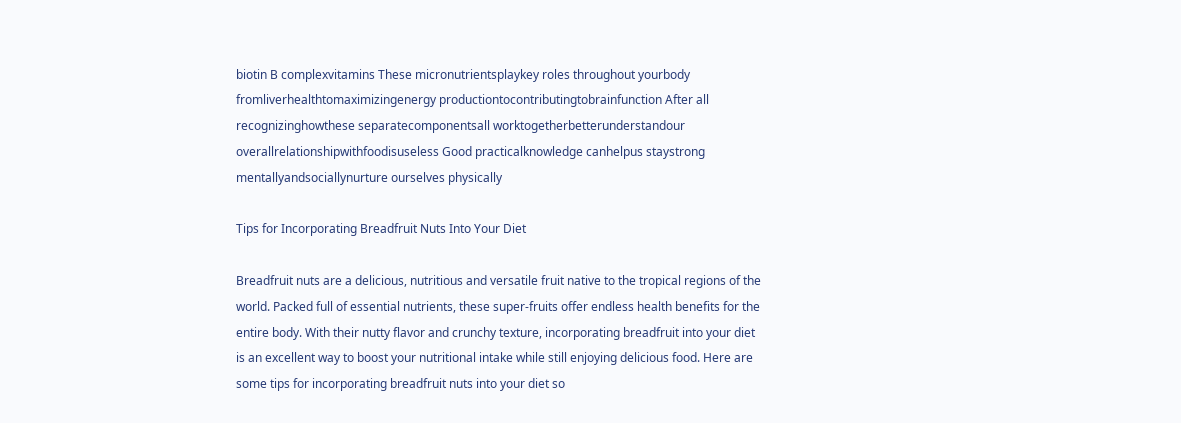biotin B complexvitamins These micronutrientsplaykey roles throughout yourbody fromliverhealthtomaximizingenergy productiontocontributingtobrainfunction After all recognizinghowthese separatecomponentsall worktogetherbetterunderstandour overallrelationshipwithfoodisuseless Good practicalknowledge canhelpus staystrong mentallyandsociallynurture ourselves physically

Tips for Incorporating Breadfruit Nuts Into Your Diet

Breadfruit nuts are a delicious, nutritious and versatile fruit native to the tropical regions of the world. Packed full of essential nutrients, these super-fruits offer endless health benefits for the entire body. With their nutty flavor and crunchy texture, incorporating breadfruit into your diet is an excellent way to boost your nutritional intake while still enjoying delicious food. Here are some tips for incorporating breadfruit nuts into your diet so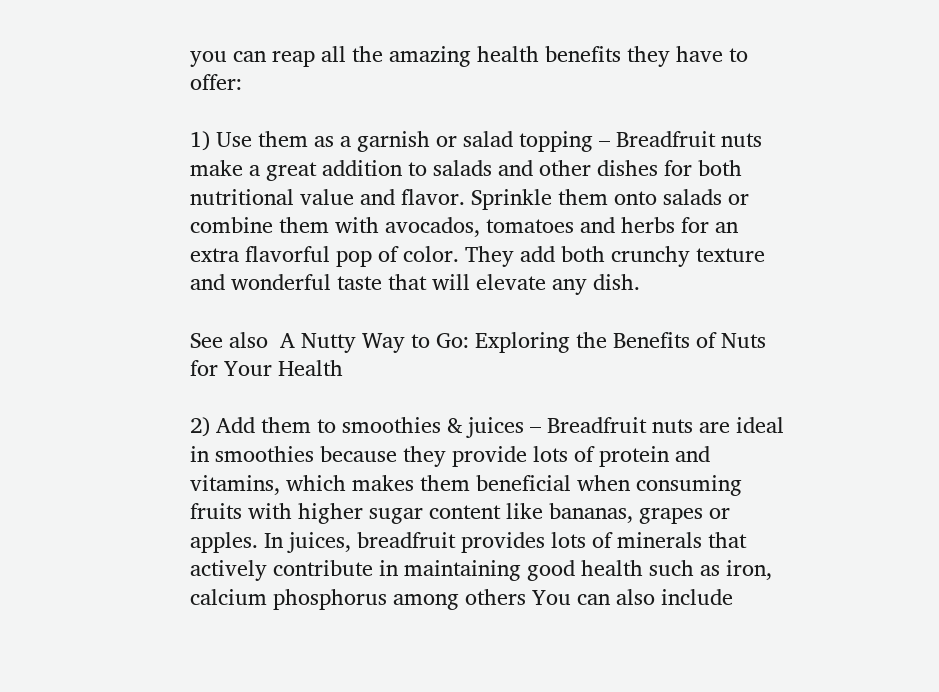you can reap all the amazing health benefits they have to offer:

1) Use them as a garnish or salad topping – Breadfruit nuts make a great addition to salads and other dishes for both nutritional value and flavor. Sprinkle them onto salads or combine them with avocados, tomatoes and herbs for an extra flavorful pop of color. They add both crunchy texture and wonderful taste that will elevate any dish.

See also  A Nutty Way to Go: Exploring the Benefits of Nuts for Your Health

2) Add them to smoothies & juices – Breadfruit nuts are ideal in smoothies because they provide lots of protein and vitamins, which makes them beneficial when consuming fruits with higher sugar content like bananas, grapes or apples. In juices, breadfruit provides lots of minerals that actively contribute in maintaining good health such as iron, calcium phosphorus among others You can also include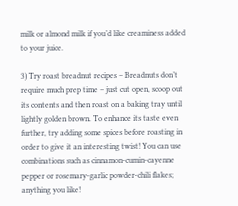milk or almond milk if you’d like creaminess added to your juice.

3) Try roast breadnut recipes – Breadnuts don’t require much prep time – just cut open, scoop out its contents and then roast on a baking tray until lightly golden brown. To enhance its taste even further, try adding some spices before roasting in order to give it an interesting twist! You can use combinations such as cinnamon-cumin-cayenne pepper or rosemary-garlic powder-chili flakes; anything you like!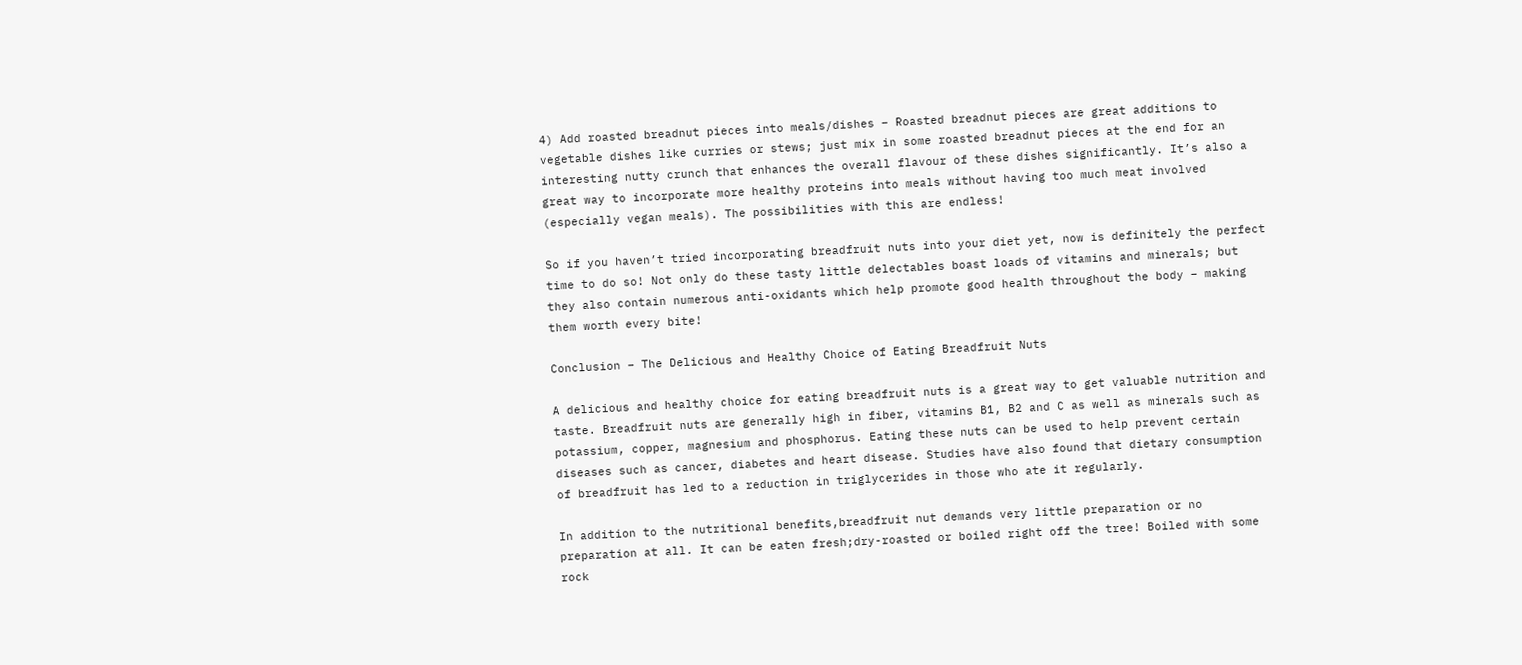4) Add roasted breadnut pieces into meals/dishes – Roasted breadnut pieces are great additions to vegetable dishes like curries or stews; just mix in some roasted breadnut pieces at the end for an interesting nutty crunch that enhances the overall flavour of these dishes significantly. It’s also a great way to incorporate more healthy proteins into meals without having too much meat involved (especially vegan meals). The possibilities with this are endless!

So if you haven’t tried incorporating breadfruit nuts into your diet yet, now is definitely the perfect time to do so! Not only do these tasty little delectables boast loads of vitamins and minerals; but they also contain numerous anti-oxidants which help promote good health throughout the body – making them worth every bite!

Conclusion – The Delicious and Healthy Choice of Eating Breadfruit Nuts

A delicious and healthy choice for eating breadfruit nuts is a great way to get valuable nutrition and taste. Breadfruit nuts are generally high in fiber, vitamins B1, B2 and C as well as minerals such as potassium, copper, magnesium and phosphorus. Eating these nuts can be used to help prevent certain diseases such as cancer, diabetes and heart disease. Studies have also found that dietary consumption of breadfruit has led to a reduction in triglycerides in those who ate it regularly.

In addition to the nutritional benefits,breadfruit nut demands very little preparation or no preparation at all. It can be eaten fresh;dry-roasted or boiled right off the tree! Boiled with some rock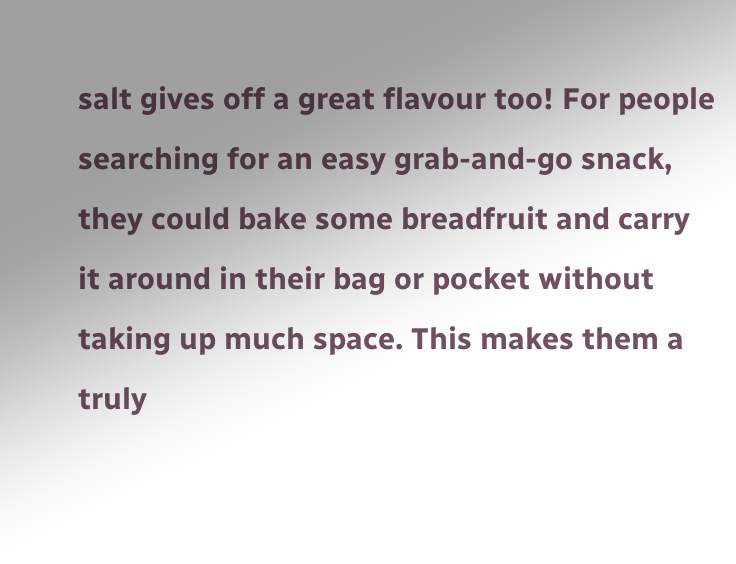salt gives off a great flavour too! For people searching for an easy grab-and-go snack, they could bake some breadfruit and carry it around in their bag or pocket without taking up much space. This makes them a truly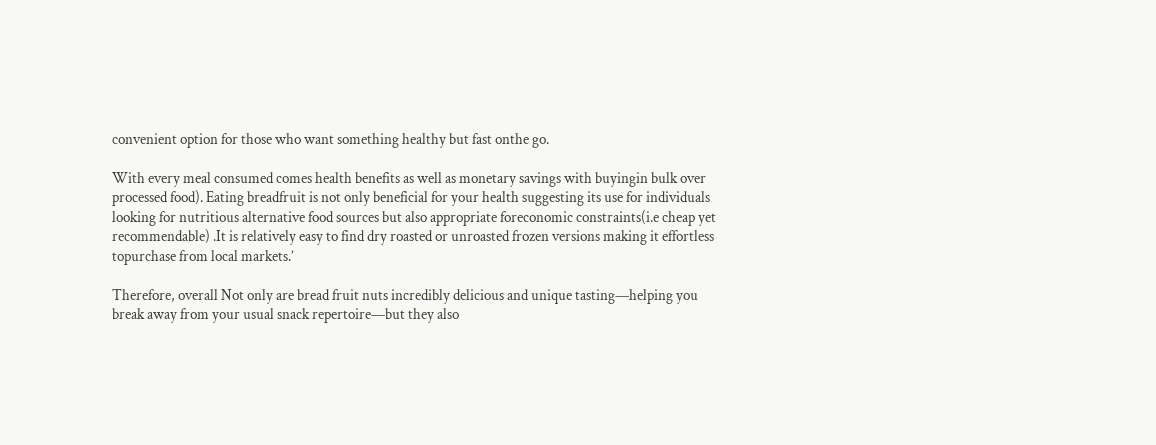convenient option for those who want something healthy but fast onthe go.

With every meal consumed comes health benefits as well as monetary savings with buyingin bulk over processed food). Eating breadfruit is not only beneficial for your health suggesting its use for individuals looking for nutritious alternative food sources but also appropriate foreconomic constraints(i.e cheap yet recommendable) .It is relatively easy to find dry roasted or unroasted frozen versions making it effortless topurchase from local markets.’

Therefore, overall Not only are bread fruit nuts incredibly delicious and unique tasting—helping you break away from your usual snack repertoire—but they also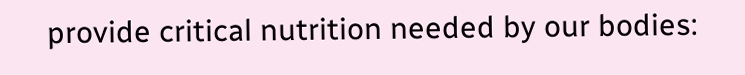provide critical nutrition needed by our bodies: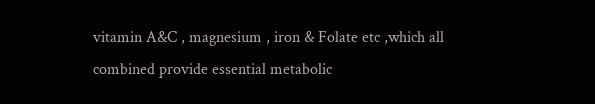vitamin A&C , magnesium , iron & Folate etc ,which all combined provide essential metabolic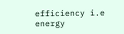efficiency i.e energy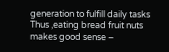generation to fulfill daily tasks Thus ,eating bread fruit nuts makes good sense –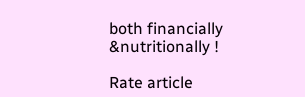both financially &nutritionally !

Rate article